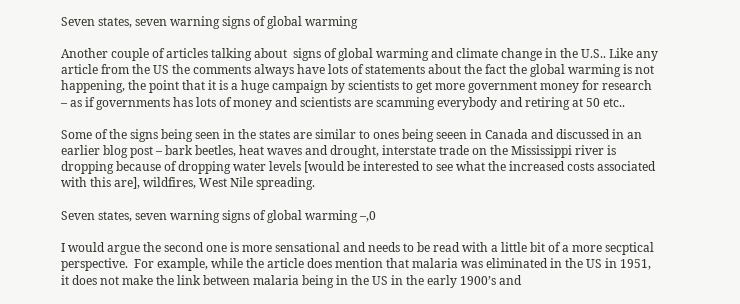Seven states, seven warning signs of global warming

Another couple of articles talking about  signs of global warming and climate change in the U.S.. Like any article from the US the comments always have lots of statements about the fact the global warming is not happening, the point that it is a huge campaign by scientists to get more government money for research – as if governments has lots of money and scientists are scamming everybody and retiring at 50 etc..

Some of the signs being seen in the states are similar to ones being seeen in Canada and discussed in an earlier blog post – bark beetles, heat waves and drought, interstate trade on the Mississippi river is dropping because of dropping water levels [would be interested to see what the increased costs associated with this are], wildfires, West Nile spreading.

Seven states, seven warning signs of global warming –,0

I would argue the second one is more sensational and needs to be read with a little bit of a more secptical perspective.  For example, while the article does mention that malaria was eliminated in the US in 1951, it does not make the link between malaria being in the US in the early 1900’s and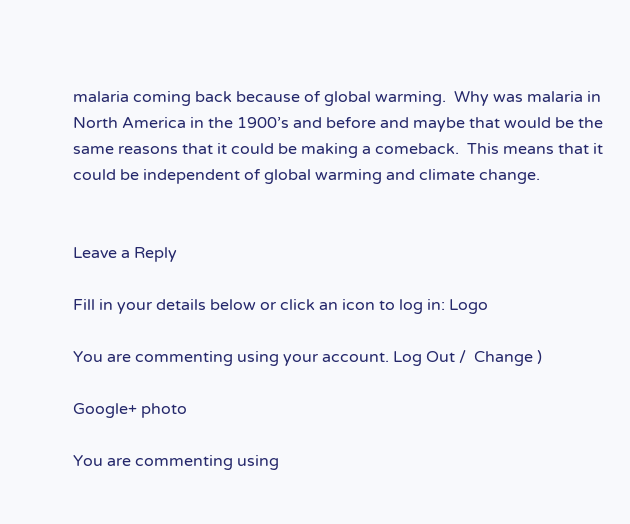malaria coming back because of global warming.  Why was malaria in North America in the 1900’s and before and maybe that would be the same reasons that it could be making a comeback.  This means that it could be independent of global warming and climate change.


Leave a Reply

Fill in your details below or click an icon to log in: Logo

You are commenting using your account. Log Out /  Change )

Google+ photo

You are commenting using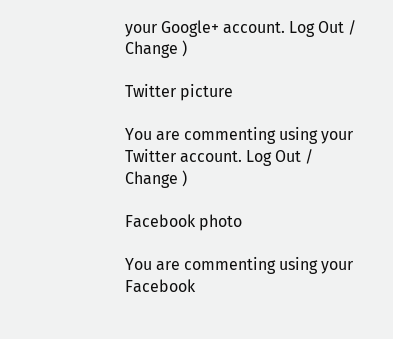your Google+ account. Log Out /  Change )

Twitter picture

You are commenting using your Twitter account. Log Out /  Change )

Facebook photo

You are commenting using your Facebook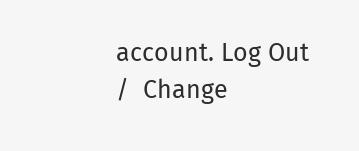account. Log Out /  Change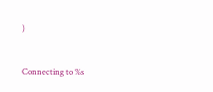)


Connecting to %s